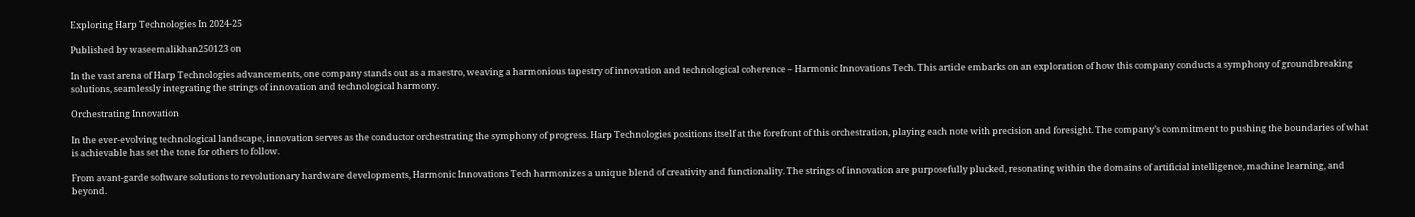Exploring Harp Technologies In 2024-25

Published by waseemalikhan250123 on

In the vast arena of Harp Technologies advancements, one company stands out as a maestro, weaving a harmonious tapestry of innovation and technological coherence – Harmonic Innovations Tech. This article embarks on an exploration of how this company conducts a symphony of groundbreaking solutions, seamlessly integrating the strings of innovation and technological harmony.

Orchestrating Innovation

In the ever-evolving technological landscape, innovation serves as the conductor orchestrating the symphony of progress. Harp Technologies positions itself at the forefront of this orchestration, playing each note with precision and foresight. The company’s commitment to pushing the boundaries of what is achievable has set the tone for others to follow.

From avant-garde software solutions to revolutionary hardware developments, Harmonic Innovations Tech harmonizes a unique blend of creativity and functionality. The strings of innovation are purposefully plucked, resonating within the domains of artificial intelligence, machine learning, and beyond.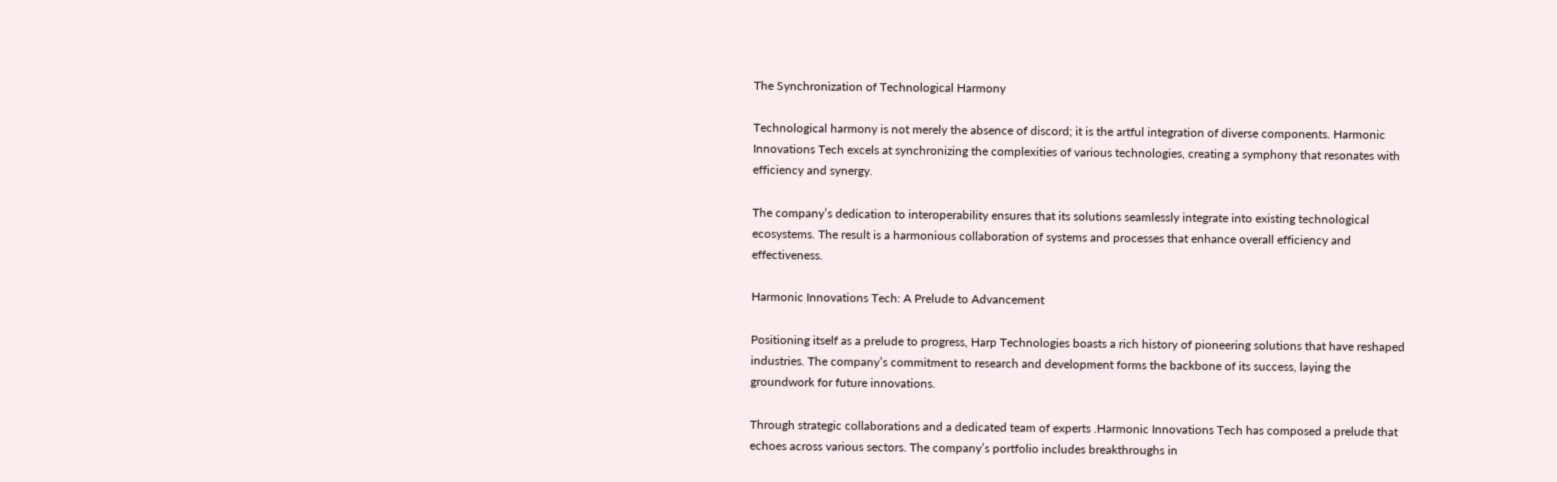The Synchronization of Technological Harmony

Technological harmony is not merely the absence of discord; it is the artful integration of diverse components. Harmonic Innovations Tech excels at synchronizing the complexities of various technologies, creating a symphony that resonates with efficiency and synergy.

The company’s dedication to interoperability ensures that its solutions seamlessly integrate into existing technological ecosystems. The result is a harmonious collaboration of systems and processes that enhance overall efficiency and effectiveness.

Harmonic Innovations Tech: A Prelude to Advancement

Positioning itself as a prelude to progress, Harp Technologies boasts a rich history of pioneering solutions that have reshaped industries. The company’s commitment to research and development forms the backbone of its success, laying the groundwork for future innovations.

Through strategic collaborations and a dedicated team of experts .Harmonic Innovations Tech has composed a prelude that echoes across various sectors. The company’s portfolio includes breakthroughs in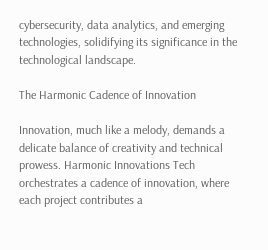cybersecurity, data analytics, and emerging technologies, solidifying its significance in the technological landscape.

The Harmonic Cadence of Innovation

Innovation, much like a melody, demands a delicate balance of creativity and technical prowess. Harmonic Innovations Tech orchestrates a cadence of innovation, where each project contributes a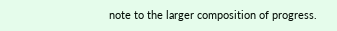note to the larger composition of progress.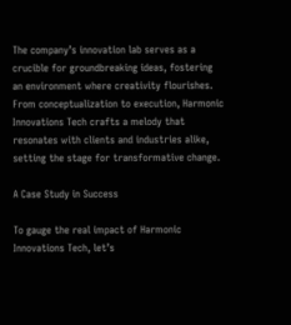The company’s innovation lab serves as a crucible for groundbreaking ideas, fostering an environment where creativity flourishes. From conceptualization to execution, Harmonic Innovations Tech crafts a melody that resonates with clients and industries alike, setting the stage for transformative change.

A Case Study in Success

To gauge the real impact of Harmonic Innovations Tech, let’s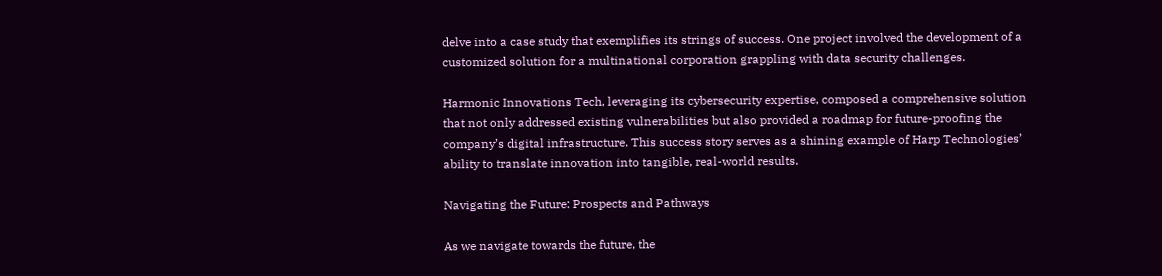delve into a case study that exemplifies its strings of success. One project involved the development of a customized solution for a multinational corporation grappling with data security challenges.

Harmonic Innovations Tech, leveraging its cybersecurity expertise, composed a comprehensive solution that not only addressed existing vulnerabilities but also provided a roadmap for future-proofing the company’s digital infrastructure. This success story serves as a shining example of Harp Technologies’ ability to translate innovation into tangible, real-world results.

Navigating the Future: Prospects and Pathways

As we navigate towards the future, the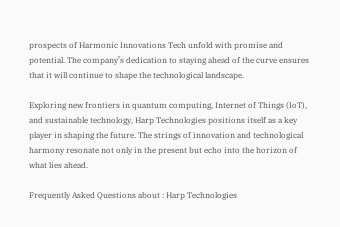prospects of Harmonic Innovations Tech unfold with promise and potential. The company’s dedication to staying ahead of the curve ensures that it will continue to shape the technological landscape.

Exploring new frontiers in quantum computing, Internet of Things (IoT), and sustainable technology, Harp Technologies positions itself as a key player in shaping the future. The strings of innovation and technological harmony resonate not only in the present but echo into the horizon of what lies ahead.

Frequently Asked Questions about : Harp Technologies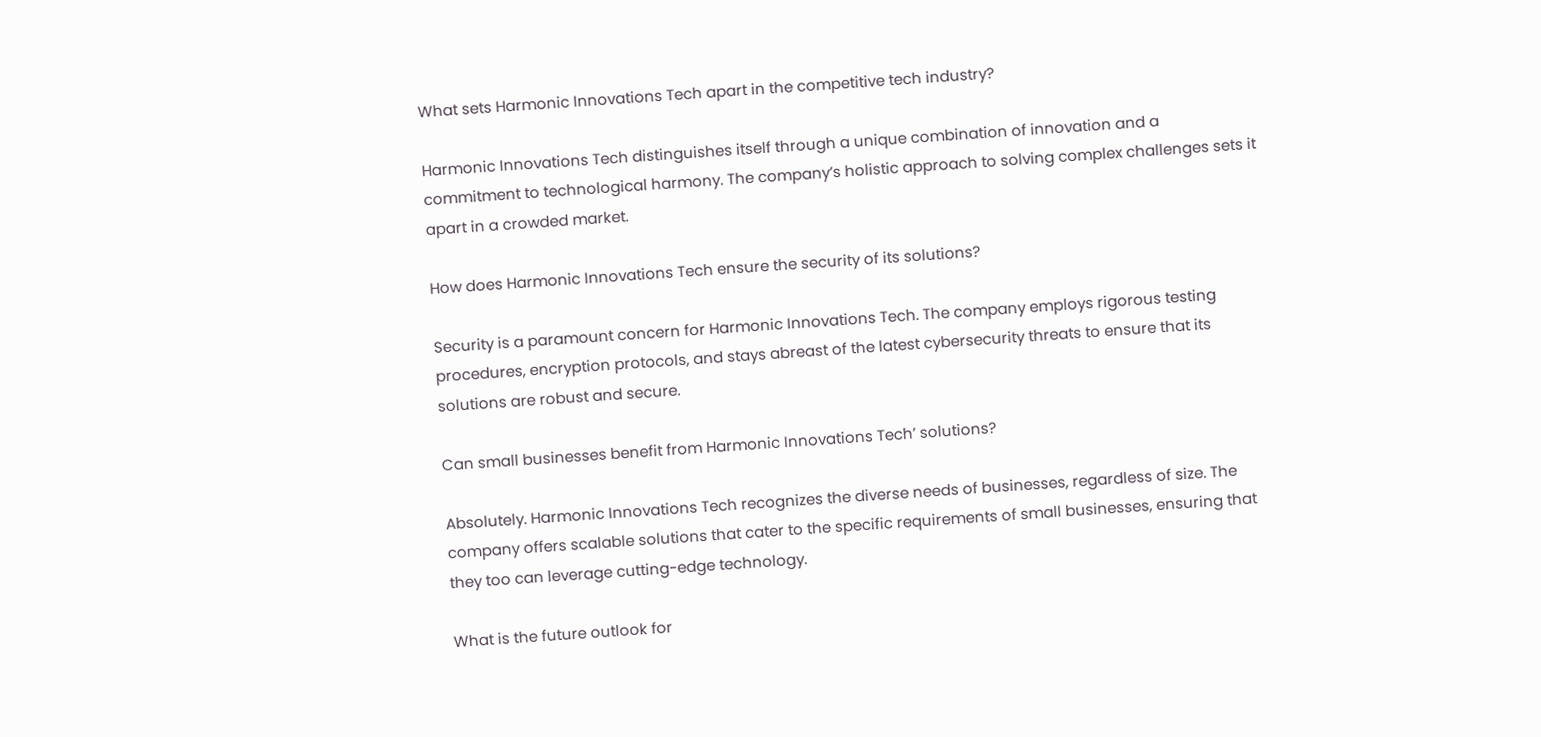What sets Harmonic Innovations Tech apart in the competitive tech industry?

Harmonic Innovations Tech distinguishes itself through a unique combination of innovation and a commitment to technological harmony. The company’s holistic approach to solving complex challenges sets it apart in a crowded market.

How does Harmonic Innovations Tech ensure the security of its solutions?

Security is a paramount concern for Harmonic Innovations Tech. The company employs rigorous testing procedures, encryption protocols, and stays abreast of the latest cybersecurity threats to ensure that its solutions are robust and secure.

Can small businesses benefit from Harmonic Innovations Tech’ solutions?

Absolutely. Harmonic Innovations Tech recognizes the diverse needs of businesses, regardless of size. The company offers scalable solutions that cater to the specific requirements of small businesses, ensuring that they too can leverage cutting-edge technology.

What is the future outlook for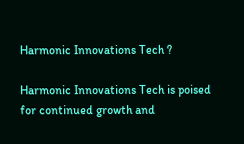Harmonic Innovations Tech ?

Harmonic Innovations Tech is poised for continued growth and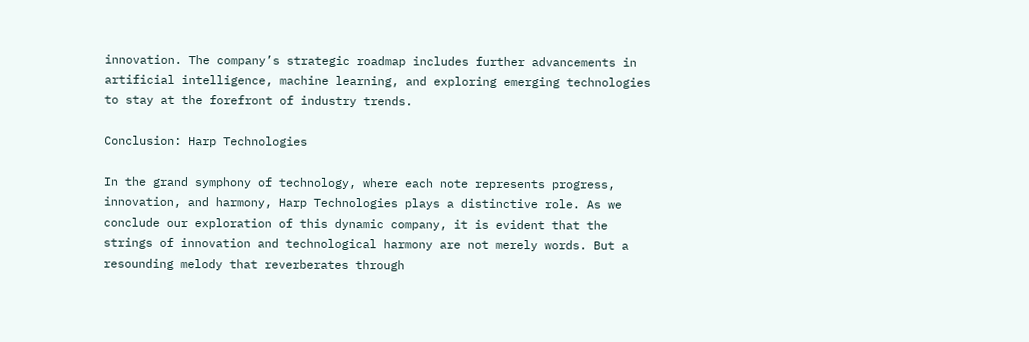innovation. The company’s strategic roadmap includes further advancements in artificial intelligence, machine learning, and exploring emerging technologies to stay at the forefront of industry trends.

Conclusion: Harp Technologies

In the grand symphony of technology, where each note represents progress, innovation, and harmony, Harp Technologies plays a distinctive role. As we conclude our exploration of this dynamic company, it is evident that the strings of innovation and technological harmony are not merely words. But a resounding melody that reverberates through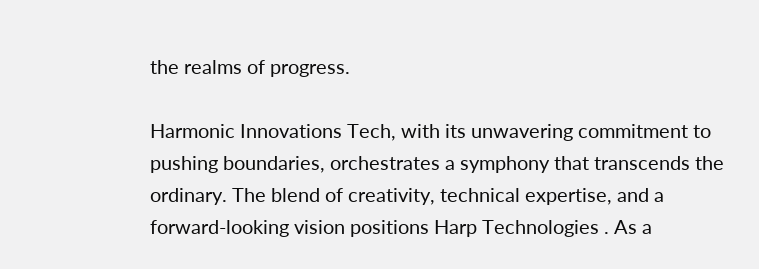the realms of progress.

Harmonic Innovations Tech, with its unwavering commitment to pushing boundaries, orchestrates a symphony that transcends the ordinary. The blend of creativity, technical expertise, and a forward-looking vision positions Harp Technologies . As a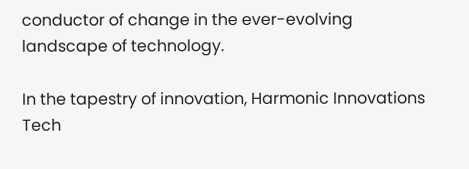conductor of change in the ever-evolving landscape of technology.

In the tapestry of innovation, Harmonic Innovations Tech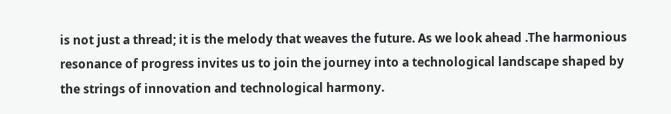is not just a thread; it is the melody that weaves the future. As we look ahead .The harmonious resonance of progress invites us to join the journey into a technological landscape shaped by the strings of innovation and technological harmony.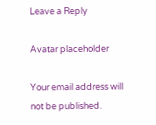Leave a Reply

Avatar placeholder

Your email address will not be published.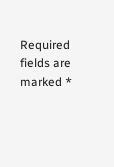Required fields are marked *